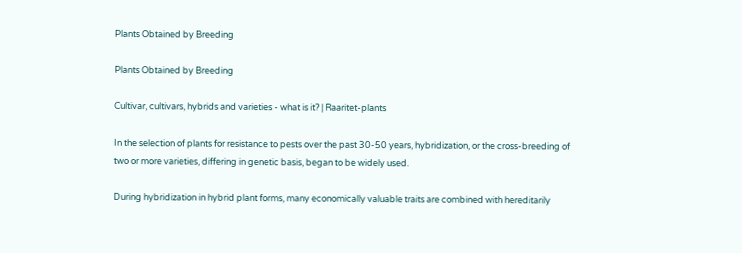Plants Obtained by Breeding

Plants Obtained by Breeding

Cultivar, cultivars, hybrids and varieties - what is it? | Raaritet-plants

In the selection of plants for resistance to pests over the past 30-50 years, hybridization, or the cross-breeding of two or more varieties, differing in genetic basis, began to be widely used.

During hybridization in hybrid plant forms, many economically valuable traits are combined with hereditarily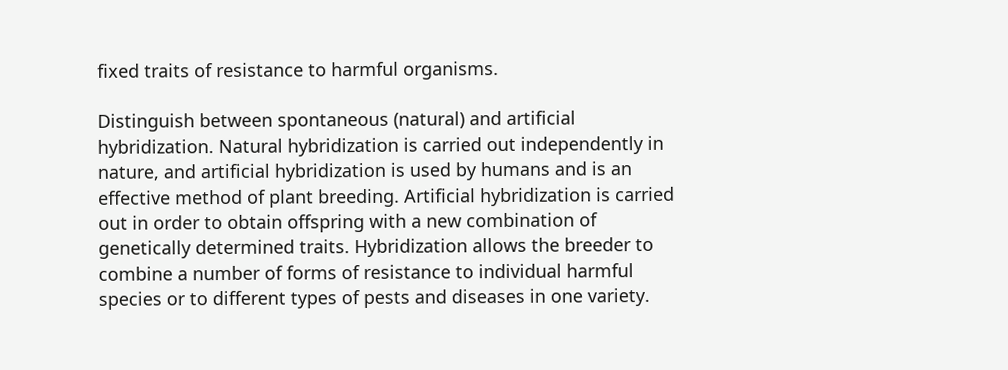fixed traits of resistance to harmful organisms.

Distinguish between spontaneous (natural) and artificial hybridization. Natural hybridization is carried out independently in nature, and artificial hybridization is used by humans and is an effective method of plant breeding. Artificial hybridization is carried out in order to obtain offspring with a new combination of genetically determined traits. Hybridization allows the breeder to combine a number of forms of resistance to individual harmful species or to different types of pests and diseases in one variety.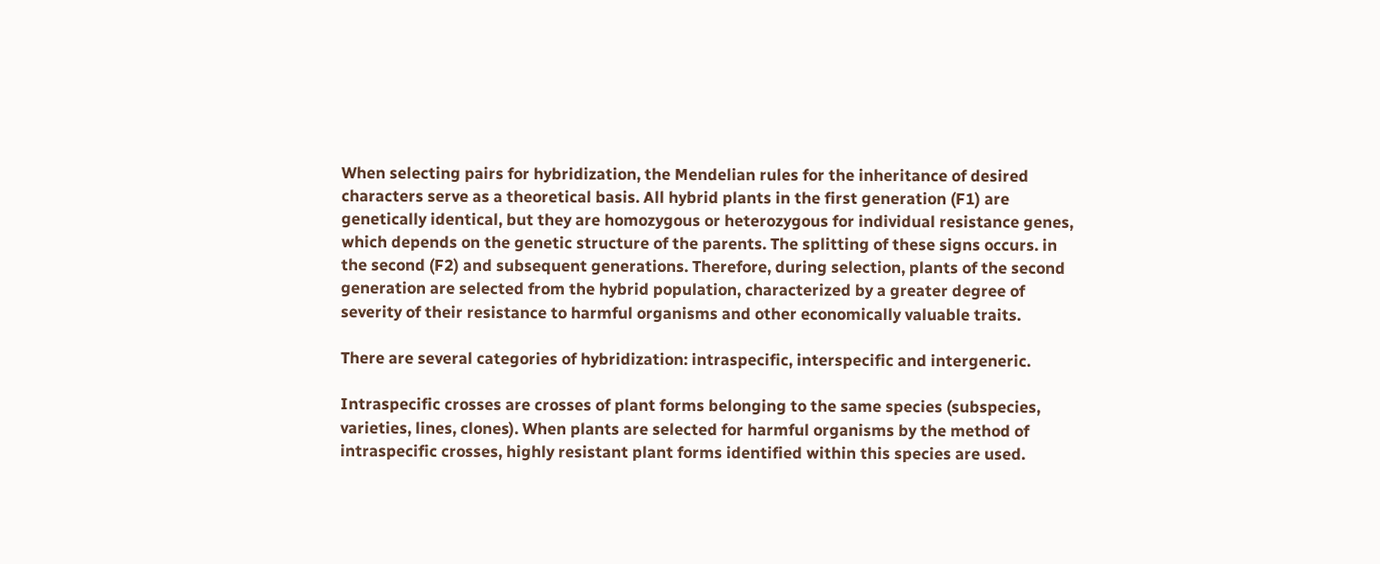When selecting pairs for hybridization, the Mendelian rules for the inheritance of desired characters serve as a theoretical basis. All hybrid plants in the first generation (F1) are genetically identical, but they are homozygous or heterozygous for individual resistance genes, which depends on the genetic structure of the parents. The splitting of these signs occurs. in the second (F2) and subsequent generations. Therefore, during selection, plants of the second generation are selected from the hybrid population, characterized by a greater degree of severity of their resistance to harmful organisms and other economically valuable traits.

There are several categories of hybridization: intraspecific, interspecific and intergeneric.

Intraspecific crosses are crosses of plant forms belonging to the same species (subspecies, varieties, lines, clones). When plants are selected for harmful organisms by the method of intraspecific crosses, highly resistant plant forms identified within this species are used.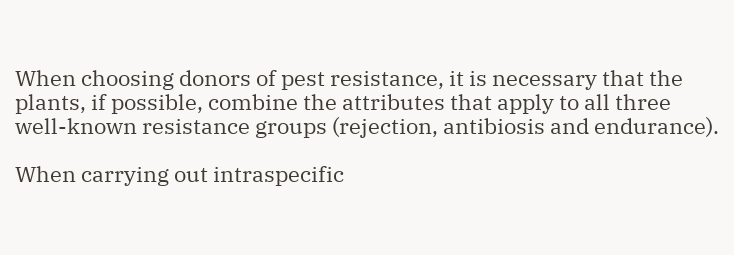When choosing donors of pest resistance, it is necessary that the plants, if possible, combine the attributes that apply to all three well-known resistance groups (rejection, antibiosis and endurance).

When carrying out intraspecific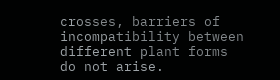crosses, barriers of incompatibility between different plant forms do not arise.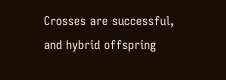Crosses are successful, and hybrid offspring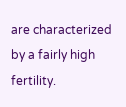are characterized by a fairly high fertility.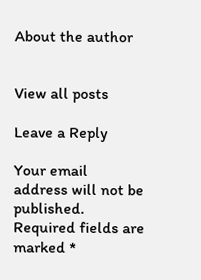About the author


View all posts

Leave a Reply

Your email address will not be published. Required fields are marked *